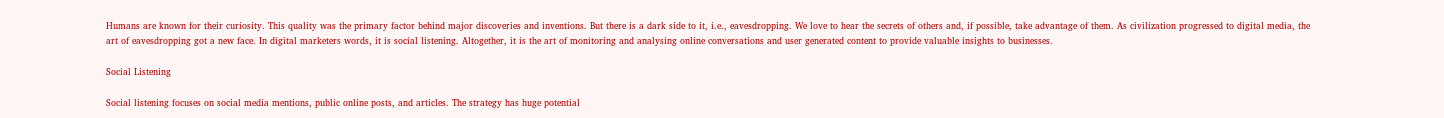Humans are known for their curiosity. This quality was the primary factor behind major discoveries and inventions. But there is a dark side to it, i.e., eavesdropping. We love to hear the secrets of others and, if possible, take advantage of them. As civilization progressed to digital media, the art of eavesdropping got a new face. In digital marketers words, it is social listening. Altogether, it is the art of monitoring and analysing online conversations and user generated content to provide valuable insights to businesses.

Social Listening

Social listening focuses on social media mentions, public online posts, and articles. The strategy has huge potential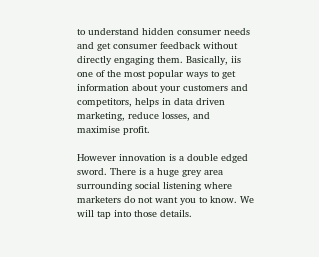to understand hidden consumer needs and get consumer feedback without directly engaging them. Basically, iis one of the most popular ways to get information about your customers and competitors, helps in data driven marketing, reduce losses, and maximise profit.

However innovation is a double edged sword. There is a huge grey area surrounding social listening where marketers do not want you to know. We will tap into those details.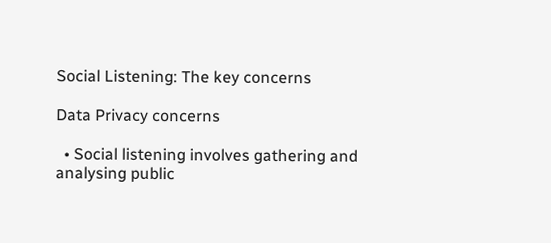Social Listening: The key concerns

Data Privacy concerns

  • Social listening involves gathering and analysing public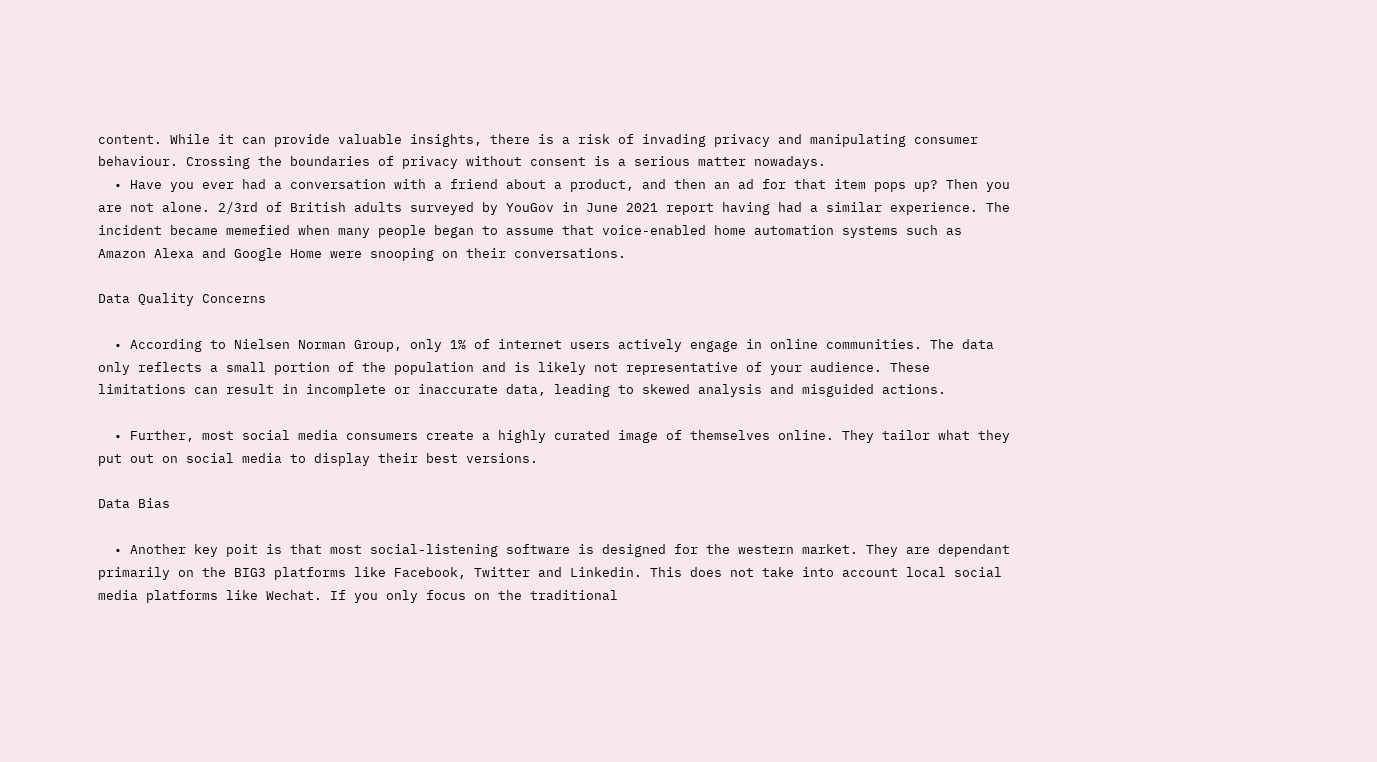content. While it can provide valuable insights, there is a risk of invading privacy and manipulating consumer behaviour. Crossing the boundaries of privacy without consent is a serious matter nowadays.
  • Have you ever had a conversation with a friend about a product, and then an ad for that item pops up? Then you are not alone. 2/3rd of British adults surveyed by YouGov in June 2021 report having had a similar experience. The incident became memefied when many people began to assume that voice-enabled home automation systems such as Amazon Alexa and Google Home were snooping on their conversations.

Data Quality Concerns

  • According to Nielsen Norman Group, only 1% of internet users actively engage in online communities. The data only reflects a small portion of the population and is likely not representative of your audience. These limitations can result in incomplete or inaccurate data, leading to skewed analysis and misguided actions.

  • Further, most social media consumers create a highly curated image of themselves online. They tailor what they put out on social media to display their best versions.

Data Bias

  • Another key poit is that most social-listening software is designed for the western market. They are dependant primarily on the BIG3 platforms like Facebook, Twitter and Linkedin. This does not take into account local social media platforms like Wechat. If you only focus on the traditional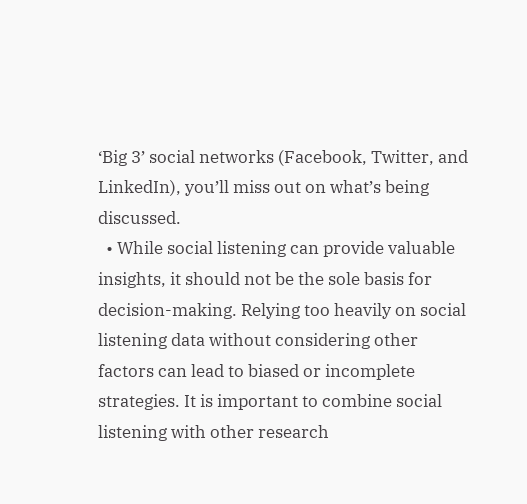‘Big 3’ social networks (Facebook, Twitter, and LinkedIn), you’ll miss out on what’s being discussed.
  • While social listening can provide valuable insights, it should not be the sole basis for decision-making. Relying too heavily on social listening data without considering other factors can lead to biased or incomplete strategies. It is important to combine social listening with other research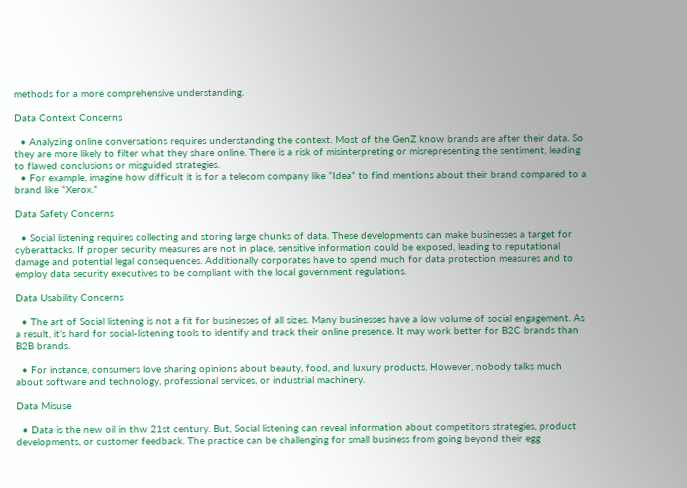methods for a more comprehensive understanding.

Data Context Concerns

  • Analyzing online conversations requires understanding the context. Most of the GenZ know brands are after their data. So they are more likely to filter what they share online. There is a risk of misinterpreting or misrepresenting the sentiment, leading to flawed conclusions or misguided strategies.
  • For example, imagine how difficult it is for a telecom company like “Idea” to find mentions about their brand compared to a brand like “Xerox.”

Data Safety Concerns

  • Social listening requires collecting and storing large chunks of data. These developments can make businesses a target for cyberattacks. If proper security measures are not in place, sensitive information could be exposed, leading to reputational damage and potential legal consequences. Additionally corporates have to spend much for data protection measures and to employ data security executives to be compliant with the local government regulations.

Data Usability Concerns

  • The art of Social listening is not a fit for businesses of all sizes. Many businesses have a low volume of social engagement. As a result, it’s hard for social-listening tools to identify and track their online presence. It may work better for B2C brands than B2B brands.

  • For instance, consumers love sharing opinions about beauty, food, and luxury products. However, nobody talks much about software and technology, professional services, or industrial machinery.

Data Misuse

  • Data is the new oil in thw 21st century. But, Social listening can reveal information about competitors strategies, product developments, or customer feedback. The practice can be challenging for small business from going beyond their egg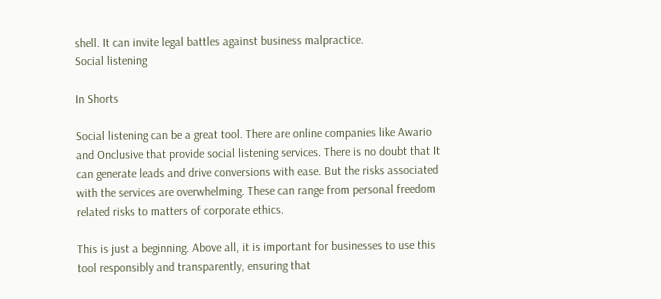shell. It can invite legal battles against business malpractice.
Social listening

In Shorts

Social listening can be a great tool. There are online companies like Awario and Onclusive that provide social listening services. There is no doubt that It can generate leads and drive conversions with ease. But the risks associated with the services are overwhelming. These can range from personal freedom related risks to matters of corporate ethics.

This is just a beginning. Above all, it is important for businesses to use this tool responsibly and transparently, ensuring that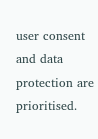user consent and data protection are prioritised.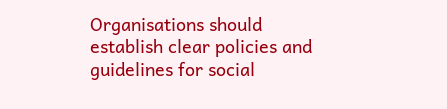Organisations should establish clear policies and guidelines for social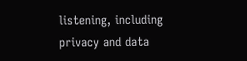listening, including privacy and data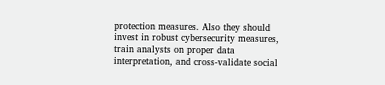protection measures. Also they should invest in robust cybersecurity measures, train analysts on proper data interpretation, and cross-validate social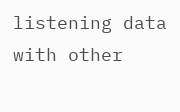listening data with other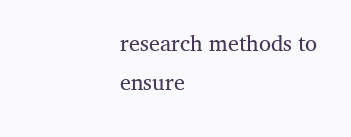research methods to ensure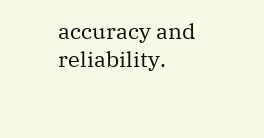accuracy and reliability.